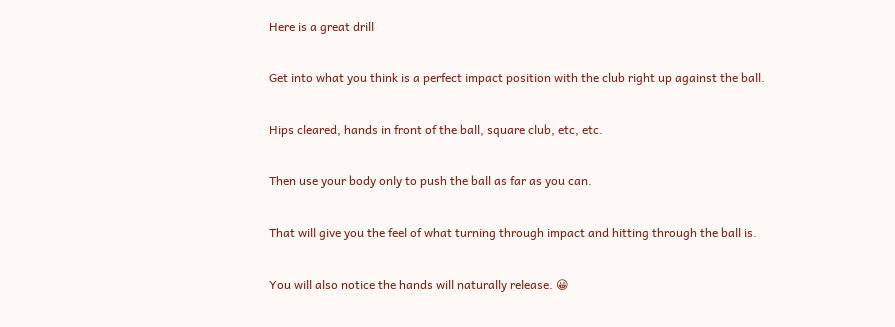Here is a great drill

Get into what you think is a perfect impact position with the club right up against the ball.

Hips cleared, hands in front of the ball, square club, etc, etc.

Then use your body only to push the ball as far as you can.

That will give you the feel of what turning through impact and hitting through the ball is.

You will also notice the hands will naturally release. 😀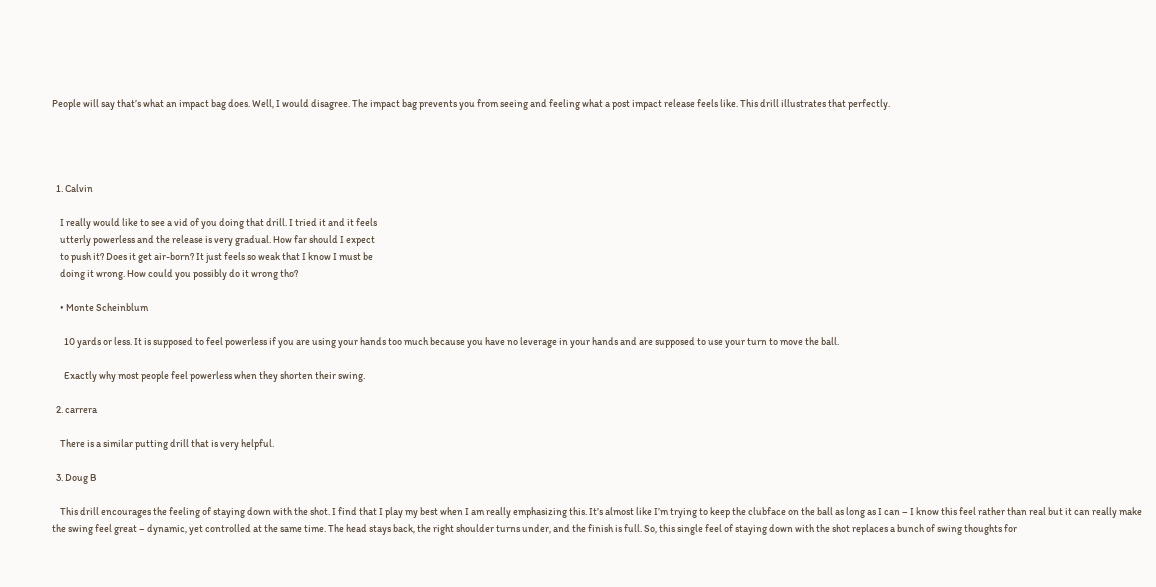People will say that’s what an impact bag does. Well, I would disagree. The impact bag prevents you from seeing and feeling what a post impact release feels like. This drill illustrates that perfectly.




  1. Calvin

    I really would like to see a vid of you doing that drill. I tried it and it feels
    utterly powerless and the release is very gradual. How far should I expect
    to push it? Does it get air-born? It just feels so weak that I know I must be
    doing it wrong. How could you possibly do it wrong tho?

    • Monte Scheinblum

      10 yards or less. It is supposed to feel powerless if you are using your hands too much because you have no leverage in your hands and are supposed to use your turn to move the ball.

      Exactly why most people feel powerless when they shorten their swing.

  2. carrera

    There is a similar putting drill that is very helpful.

  3. Doug B

    This drill encourages the feeling of staying down with the shot. I find that I play my best when I am really emphasizing this. It’s almost like I’m trying to keep the clubface on the ball as long as I can – I know this feel rather than real but it can really make the swing feel great – dynamic, yet controlled at the same time. The head stays back, the right shoulder turns under, and the finish is full. So, this single feel of staying down with the shot replaces a bunch of swing thoughts for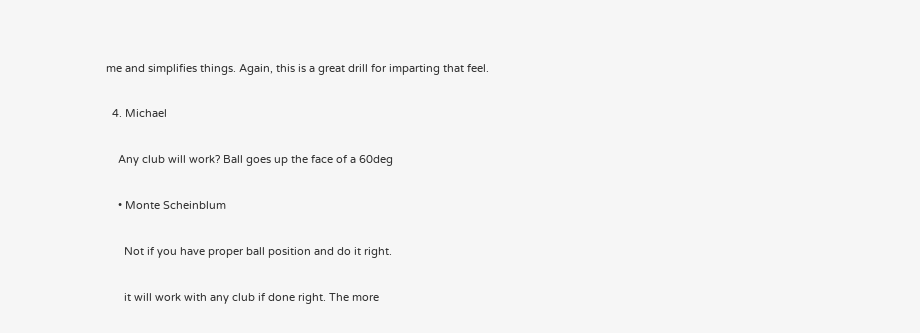me and simplifies things. Again, this is a great drill for imparting that feel.

  4. Michael

    Any club will work? Ball goes up the face of a 60deg

    • Monte Scheinblum

      Not if you have proper ball position and do it right.

      it will work with any club if done right. The more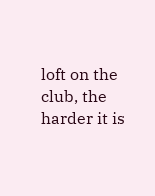loft on the club, the harder it is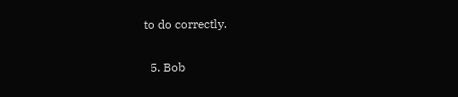to do correctly.

  5. Bob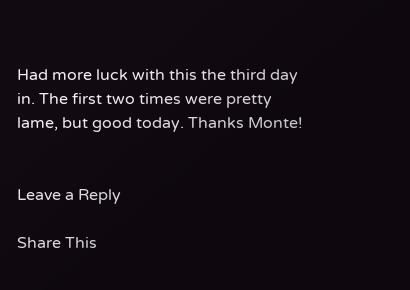Had more luck with this the third day in. The first two times were pretty lame, but good today. Thanks Monte!


Leave a Reply

Share This